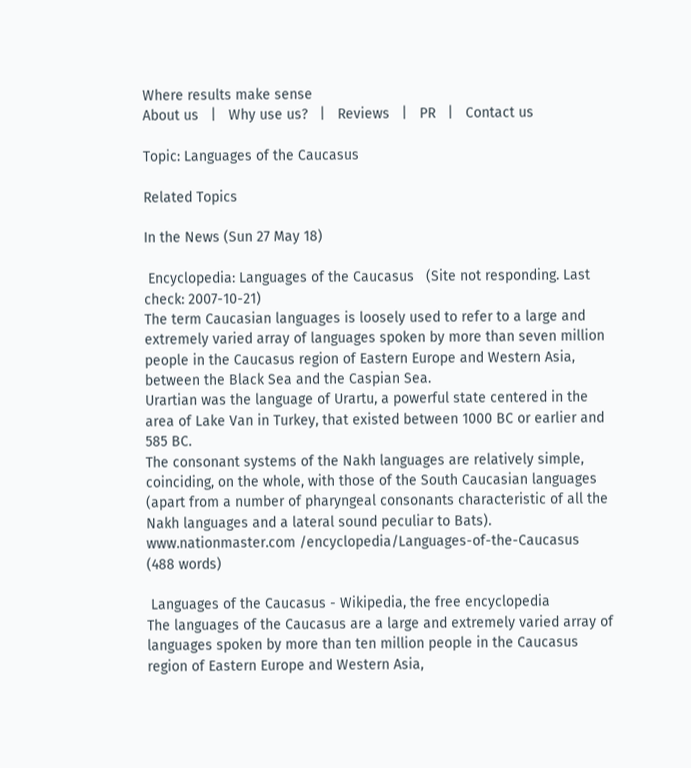Where results make sense
About us   |   Why use us?   |   Reviews   |   PR   |   Contact us

Topic: Languages of the Caucasus

Related Topics

In the News (Sun 27 May 18)

 Encyclopedia: Languages of the Caucasus   (Site not responding. Last check: 2007-10-21)
The term Caucasian languages is loosely used to refer to a large and extremely varied array of languages spoken by more than seven million people in the Caucasus region of Eastern Europe and Western Asia, between the Black Sea and the Caspian Sea.
Urartian was the language of Urartu, a powerful state centered in the area of Lake Van in Turkey, that existed between 1000 BC or earlier and 585 BC.
The consonant systems of the Nakh languages are relatively simple, coinciding, on the whole, with those of the South Caucasian languages (apart from a number of pharyngeal consonants characteristic of all the Nakh languages and a lateral sound peculiar to Bats).
www.nationmaster.com /encyclopedia/Languages-of-the-Caucasus   (488 words)

 Languages of the Caucasus - Wikipedia, the free encyclopedia
The languages of the Caucasus are a large and extremely varied array of languages spoken by more than ten million people in the Caucasus region of Eastern Europe and Western Asia,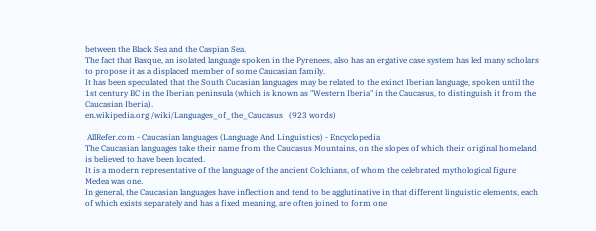between the Black Sea and the Caspian Sea.
The fact that Basque, an isolated language spoken in the Pyrenees, also has an ergative case system has led many scholars to propose it as a displaced member of some Caucasian family.
It has been speculated that the South Cucasian languages may be related to the exinct Iberian language, spoken until the 1st century BC in the Iberian peninsula (which is known as "Western Iberia" in the Caucasus, to distinguish it from the Caucasian Iberia).
en.wikipedia.org /wiki/Languages_of_the_Caucasus   (923 words)

 AllRefer.com - Caucasian languages (Language And Linguistics) - Encyclopedia
The Caucasian languages take their name from the Caucasus Mountains, on the slopes of which their original homeland is believed to have been located.
It is a modern representative of the language of the ancient Colchians, of whom the celebrated mythological figure Medea was one.
In general, the Caucasian languages have inflection and tend to be agglutinative in that different linguistic elements, each of which exists separately and has a fixed meaning, are often joined to form one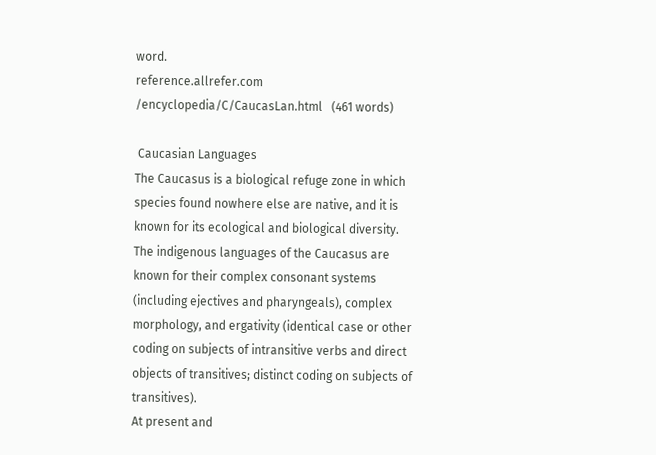word.
reference.allrefer.com /encyclopedia/C/CaucasLan.html   (461 words)

 Caucasian Languages
The Caucasus is a biological refuge zone in which species found nowhere else are native, and it is known for its ecological and biological diversity.
The indigenous languages of the Caucasus are known for their complex consonant systems (including ejectives and pharyngeals), complex morphology, and ergativity (identical case or other coding on subjects of intransitive verbs and direct objects of transitives; distinct coding on subjects of transitives).
At present and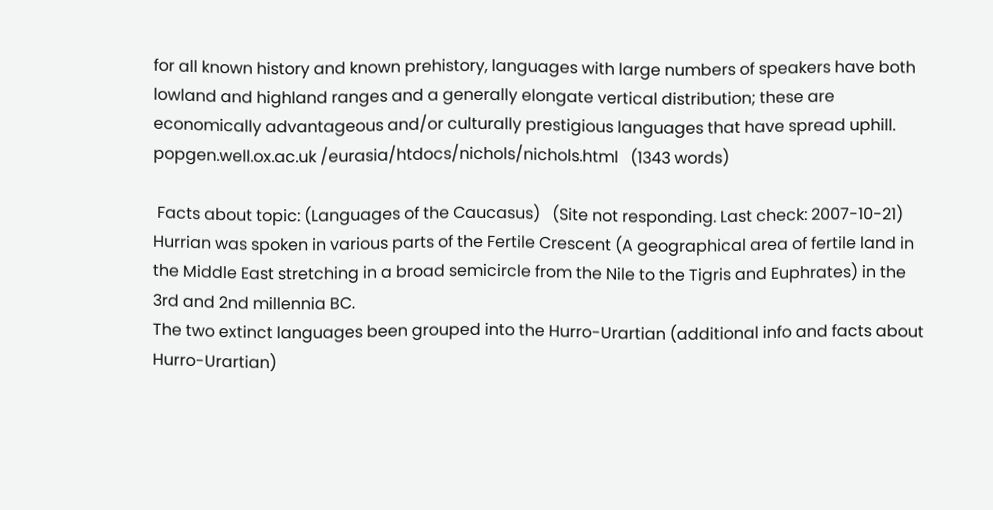for all known history and known prehistory, languages with large numbers of speakers have both lowland and highland ranges and a generally elongate vertical distribution; these are economically advantageous and/or culturally prestigious languages that have spread uphill.
popgen.well.ox.ac.uk /eurasia/htdocs/nichols/nichols.html   (1343 words)

 Facts about topic: (Languages of the Caucasus)   (Site not responding. Last check: 2007-10-21)
Hurrian was spoken in various parts of the Fertile Crescent (A geographical area of fertile land in the Middle East stretching in a broad semicircle from the Nile to the Tigris and Euphrates) in the 3rd and 2nd millennia BC.
The two extinct languages been grouped into the Hurro-Urartian (additional info and facts about Hurro-Urartian)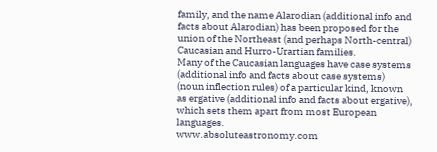family, and the name Alarodian (additional info and facts about Alarodian) has been proposed for the union of the Northeast (and perhaps North-central) Caucasian and Hurro-Urartian families.
Many of the Caucasian languages have case systems (additional info and facts about case systems) (noun inflection rules) of a particular kind, known as ergative (additional info and facts about ergative), which sets them apart from most European languages.
www.absoluteastronomy.com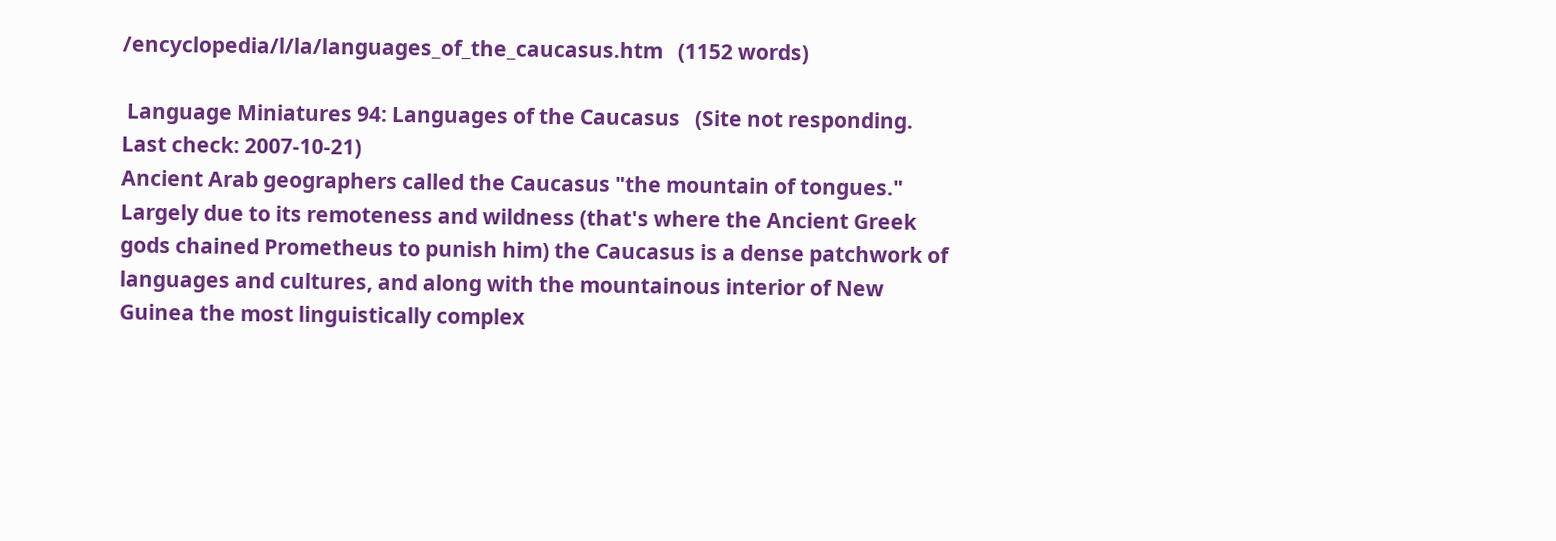/encyclopedia/l/la/languages_of_the_caucasus.htm   (1152 words)

 Language Miniatures 94: Languages of the Caucasus   (Site not responding. Last check: 2007-10-21)
Ancient Arab geographers called the Caucasus "the mountain of tongues." Largely due to its remoteness and wildness (that's where the Ancient Greek gods chained Prometheus to punish him) the Caucasus is a dense patchwork of languages and cultures, and along with the mountainous interior of New Guinea the most linguistically complex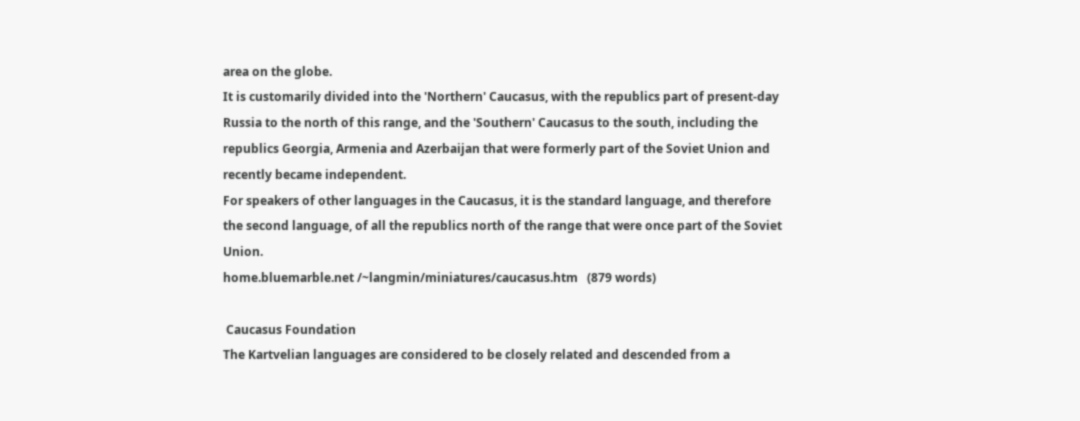area on the globe.
It is customarily divided into the 'Northern' Caucasus, with the republics part of present-day Russia to the north of this range, and the 'Southern' Caucasus to the south, including the republics Georgia, Armenia and Azerbaijan that were formerly part of the Soviet Union and recently became independent.
For speakers of other languages in the Caucasus, it is the standard language, and therefore the second language, of all the republics north of the range that were once part of the Soviet Union.
home.bluemarble.net /~langmin/miniatures/caucasus.htm   (879 words)

 Caucasus Foundation
The Kartvelian languages are considered to be closely related and descended from a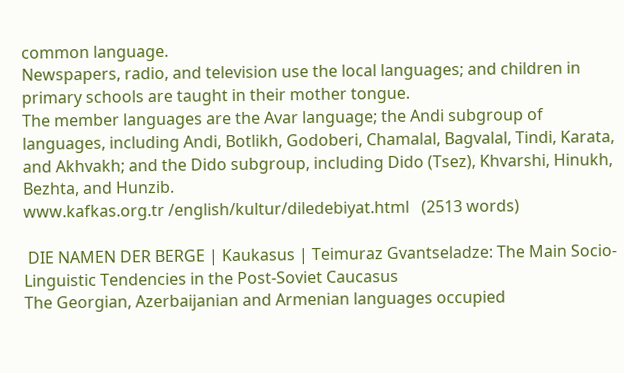common language.
Newspapers, radio, and television use the local languages; and children in primary schools are taught in their mother tongue.
The member languages are the Avar language; the Andi subgroup of languages, including Andi, Botlikh, Godoberi, Chamalal, Bagvalal, Tindi, Karata, and Akhvakh; and the Dido subgroup, including Dido (Tsez), Khvarshi, Hinukh, Bezhta, and Hunzib.
www.kafkas.org.tr /english/kultur/diledebiyat.html   (2513 words)

 DIE NAMEN DER BERGE | Kaukasus | Teimuraz Gvantseladze: The Main Socio-Linguistic Tendencies in the Post-Soviet Caucasus
The Georgian, Azerbaijanian and Armenian languages occupied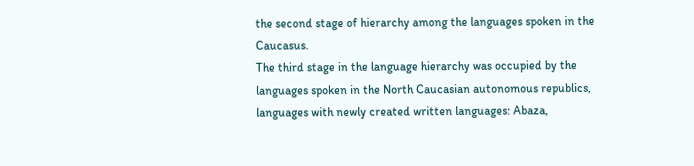the second stage of hierarchy among the languages spoken in the Caucasus.
The third stage in the language hierarchy was occupied by the languages spoken in the North Caucasian autonomous republics, languages with newly created written languages: Abaza,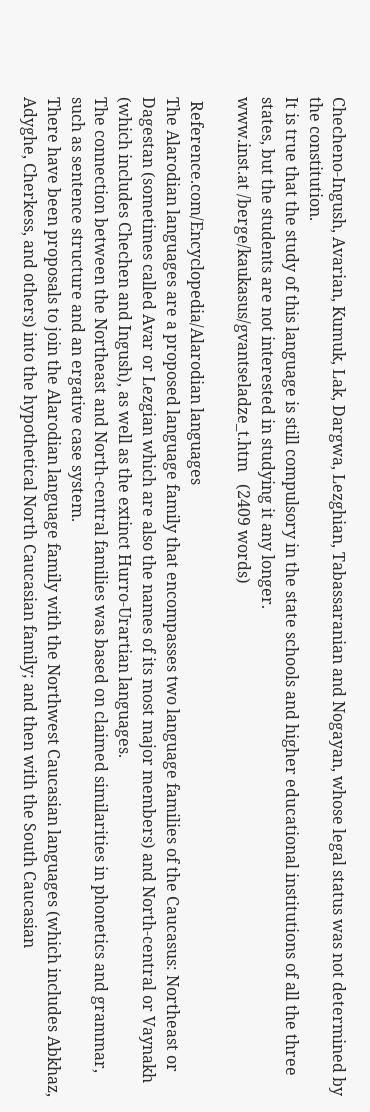Checheno-Ingush, Avarian, Kumuk, Lak, Dargwa, Lezghian, Tabassaranian and Nogayan, whose legal status was not determined by the constitution.
It is true that the study of this language is still compulsory in the state schools and higher educational institutions of all the three states, but the students are not interested in studying it any longer.
www.inst.at /berge/kaukasus/gvantseladze_t.htm   (2409 words)

 Reference.com/Encyclopedia/Alarodian languages
The Alarodian languages are a proposed language family that encompasses two language families of the Caucasus: Northeast or Dagestan (sometimes called Avar or Lezgian which are also the names of its most major members) and North-central or Vaynakh (which includes Chechen and Ingush), as well as the extinct Hurro-Urartian languages.
The connection between the Northeast and North-central families was based on claimed similarities in phonetics and grammar, such as sentence structure and an ergative case system.
There have been proposals to join the Alarodian language family with the Northwest Caucasian languages (which includes Abkhaz, Adyghe, Cherkess, and others) into the hypothetical North Caucasian family; and then with the South Caucasian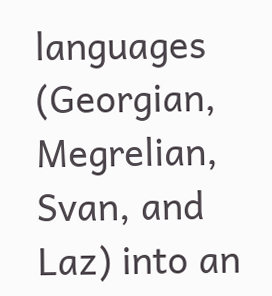languages (Georgian, Megrelian, Svan, and Laz) into an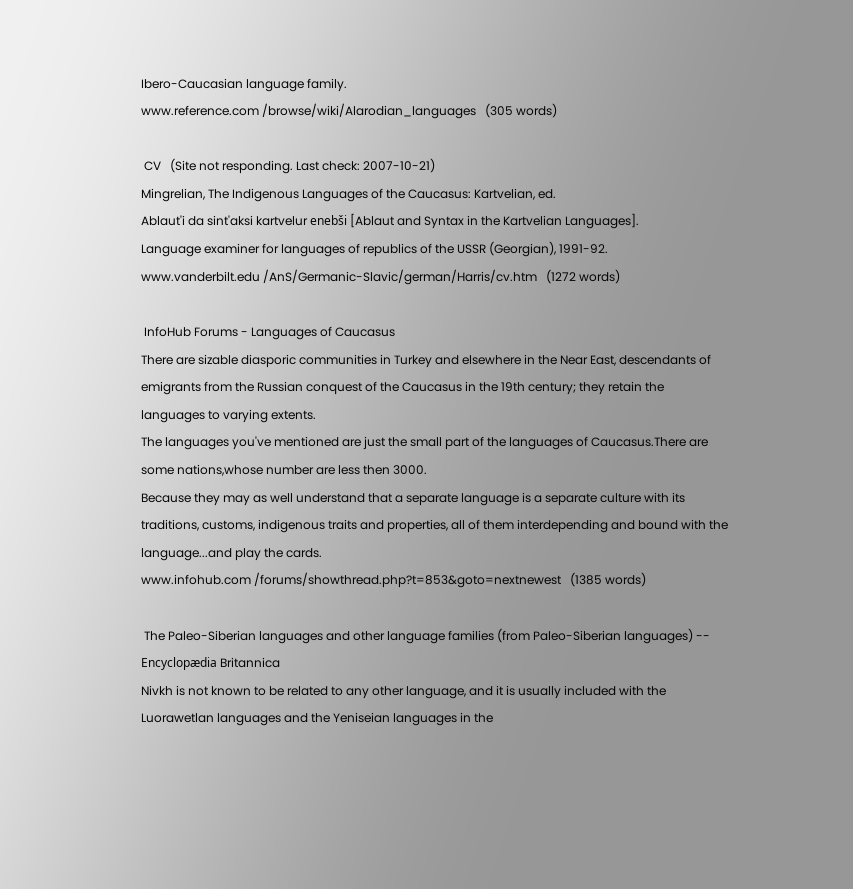Ibero-Caucasian language family.
www.reference.com /browse/wiki/Alarodian_languages   (305 words)

 CV   (Site not responding. Last check: 2007-10-21)
Mingrelian, The Indigenous Languages of the Caucasus: Kartvelian, ed.
Ablaut'i da sint'aksi kartvelur enebši [Ablaut and Syntax in the Kartvelian Languages].
Language examiner for languages of republics of the USSR (Georgian), 1991-92.
www.vanderbilt.edu /AnS/Germanic-Slavic/german/Harris/cv.htm   (1272 words)

 InfoHub Forums - Languages of Caucasus
There are sizable diasporic communities in Turkey and elsewhere in the Near East, descendants of emigrants from the Russian conquest of the Caucasus in the 19th century; they retain the languages to varying extents.
The languages you've mentioned are just the small part of the languages of Caucasus.There are some nations,whose number are less then 3000.
Because they may as well understand that a separate language is a separate culture with its traditions, customs, indigenous traits and properties, all of them interdepending and bound with the language...and play the cards.
www.infohub.com /forums/showthread.php?t=853&goto=nextnewest   (1385 words)

 The Paleo-Siberian languages and other language families (from Paleo-Siberian languages) --  Encyclopædia Britannica
Nivkh is not known to be related to any other language, and it is usually included with the Luorawetlan languages and the Yeniseian languages in the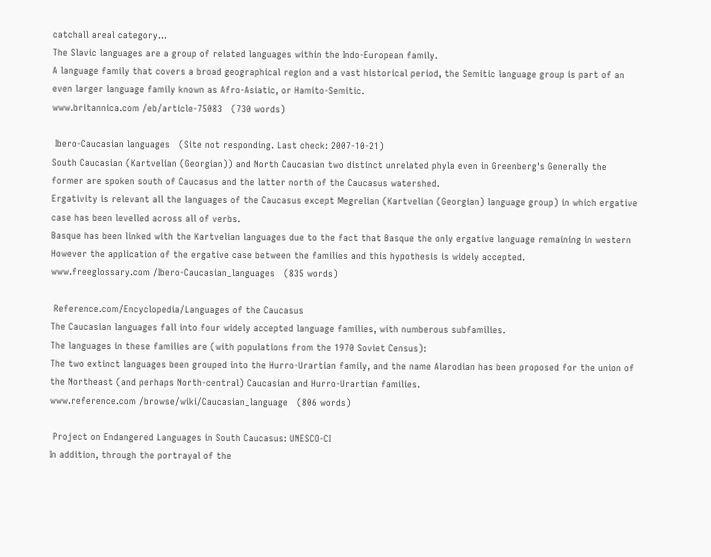catchall areal category...
The Slavic languages are a group of related languages within the Indo-European family.
A language family that covers a broad geographical region and a vast historical period, the Semitic language group is part of an even larger language family known as Afro-Asiatic, or Hamito-Semitic.
www.britannica.com /eb/article-75083   (730 words)

 Ibero-Caucasian languages   (Site not responding. Last check: 2007-10-21)
South Caucasian (Kartvelian (Georgian)) and North Caucasian two distinct unrelated phyla even in Greenberg's Generally the former are spoken south of Caucasus and the latter north of the Caucasus watershed.
Ergativity is relevant all the languages of the Caucasus except Megrelian (Kartvelian (Georgian) language group) in which ergative case has been levelled across all of verbs.
Basque has been linked with the Kartvelian languages due to the fact that Basque the only ergative language remaining in western However the application of the ergative case between the families and this hypothesis is widely accepted.
www.freeglossary.com /Ibero-Caucasian_languages   (835 words)

 Reference.com/Encyclopedia/Languages of the Caucasus
The Caucasian languages fall into four widely accepted language families, with numberous subfamilies.
The languages in these families are (with populations from the 1970 Soviet Census):
The two extinct languages been grouped into the Hurro-Urartian family, and the name Alarodian has been proposed for the union of the Northeast (and perhaps North-central) Caucasian and Hurro-Urartian families.
www.reference.com /browse/wiki/Caucasian_language   (806 words)

 Project on Endangered Languages in South Caucasus: UNESCO-CI
In addition, through the portrayal of the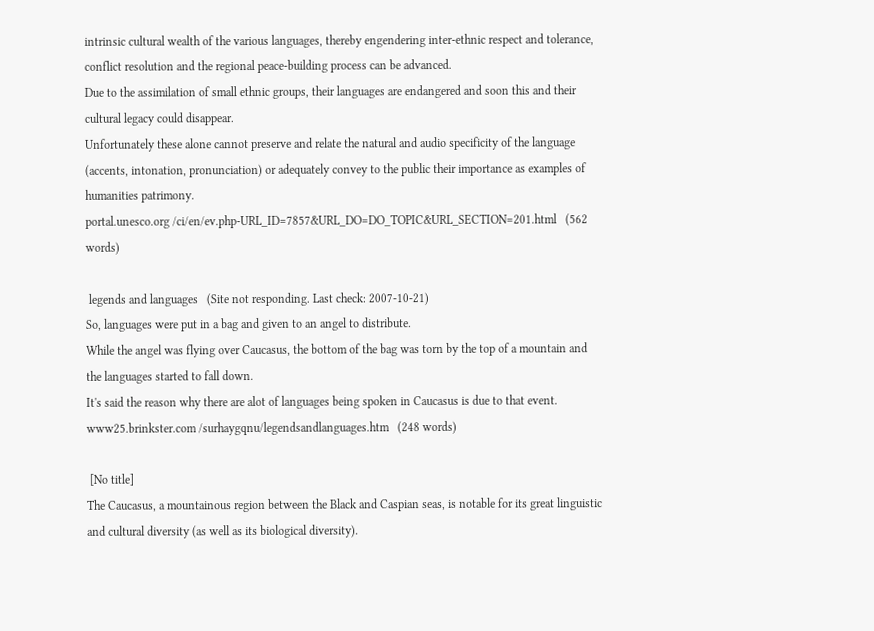intrinsic cultural wealth of the various languages, thereby engendering inter-ethnic respect and tolerance, conflict resolution and the regional peace-building process can be advanced.
Due to the assimilation of small ethnic groups, their languages are endangered and soon this and their cultural legacy could disappear.
Unfortunately these alone cannot preserve and relate the natural and audio specificity of the language (accents, intonation, pronunciation) or adequately convey to the public their importance as examples of humanities patrimony.
portal.unesco.org /ci/en/ev.php-URL_ID=7857&URL_DO=DO_TOPIC&URL_SECTION=201.html   (562 words)

 legends and languages   (Site not responding. Last check: 2007-10-21)
So, languages were put in a bag and given to an angel to distribute.
While the angel was flying over Caucasus, the bottom of the bag was torn by the top of a mountain and the languages started to fall down.
It's said the reason why there are alot of languages being spoken in Caucasus is due to that event.
www25.brinkster.com /surhaygqnu/legendsandlanguages.htm   (248 words)

 [No title]
The Caucasus, a mountainous region between the Black and Caspian seas, is notable for its great linguistic and cultural diversity (as well as its biological diversity).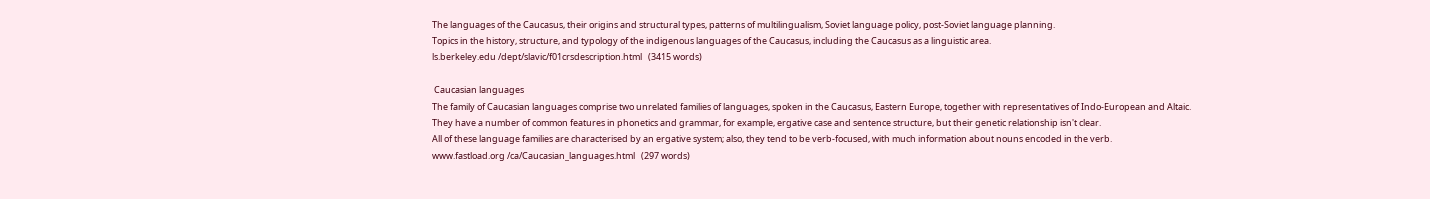The languages of the Caucasus, their origins and structural types, patterns of multilingualism, Soviet language policy, post-Soviet language planning.
Topics in the history, structure, and typology of the indigenous languages of the Caucasus, including the Caucasus as a linguistic area.
ls.berkeley.edu /dept/slavic/f01crsdescription.html   (3415 words)

 Caucasian languages
The family of Caucasian languages comprise two unrelated families of languages, spoken in the Caucasus, Eastern Europe, together with representatives of Indo-European and Altaic.
They have a number of common features in phonetics and grammar, for example, ergative case and sentence structure, but their genetic relationship isn't clear.
All of these language families are characterised by an ergative system; also, they tend to be verb-focused, with much information about nouns encoded in the verb.
www.fastload.org /ca/Caucasian_languages.html   (297 words)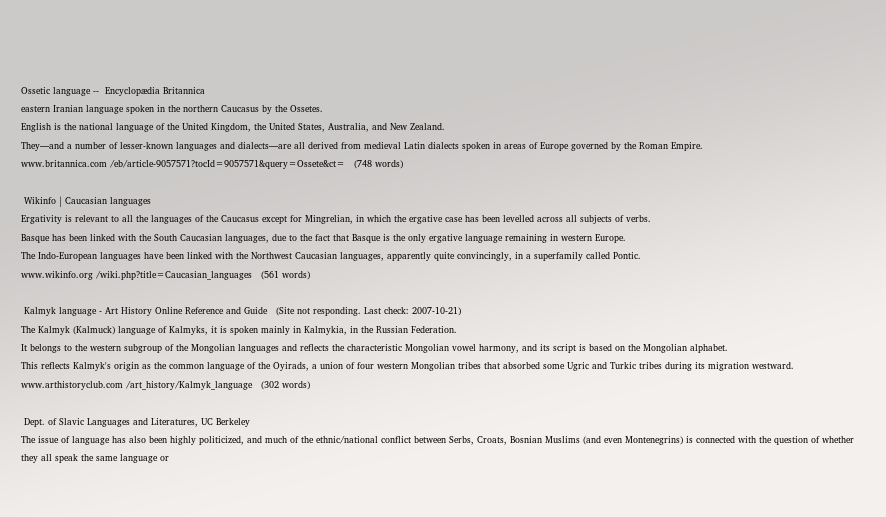Ossetic language --  Encyclopædia Britannica
eastern Iranian language spoken in the northern Caucasus by the Ossetes.
English is the national language of the United Kingdom, the United States, Australia, and New Zealand.
They—and a number of lesser-known languages and dialects—are all derived from medieval Latin dialects spoken in areas of Europe governed by the Roman Empire.
www.britannica.com /eb/article-9057571?tocId=9057571&query=Ossete&ct=   (748 words)

 Wikinfo | Caucasian languages
Ergativity is relevant to all the languages of the Caucasus except for Mingrelian, in which the ergative case has been levelled across all subjects of verbs.
Basque has been linked with the South Caucasian languages, due to the fact that Basque is the only ergative language remaining in western Europe.
The Indo-European languages have been linked with the Northwest Caucasian languages, apparently quite convincingly, in a superfamily called Pontic.
www.wikinfo.org /wiki.php?title=Caucasian_languages   (561 words)

 Kalmyk language - Art History Online Reference and Guide   (Site not responding. Last check: 2007-10-21)
The Kalmyk (Kalmuck) language of Kalmyks, it is spoken mainly in Kalmykia, in the Russian Federation.
It belongs to the western subgroup of the Mongolian languages and reflects the characteristic Mongolian vowel harmony, and its script is based on the Mongolian alphabet.
This reflects Kalmyk's origin as the common language of the Oyirads, a union of four western Mongolian tribes that absorbed some Ugric and Turkic tribes during its migration westward.
www.arthistoryclub.com /art_history/Kalmyk_language   (302 words)

 Dept. of Slavic Languages and Literatures, UC Berkeley
The issue of language has also been highly politicized, and much of the ethnic/national conflict between Serbs, Croats, Bosnian Muslims (and even Montenegrins) is connected with the question of whether they all speak the same language or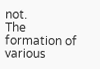not.
The formation of various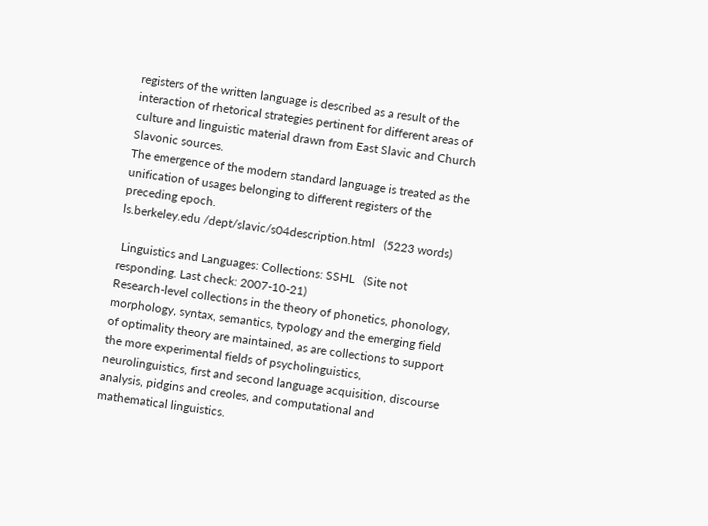registers of the written language is described as a result of the interaction of rhetorical strategies pertinent for different areas of culture and linguistic material drawn from East Slavic and Church Slavonic sources.
The emergence of the modern standard language is treated as the unification of usages belonging to different registers of the preceding epoch.
ls.berkeley.edu /dept/slavic/s04description.html   (5223 words)

 Linguistics and Languages: Collections: SSHL   (Site not responding. Last check: 2007-10-21)
Research-level collections in the theory of phonetics, phonology, morphology, syntax, semantics, typology and the emerging field of optimality theory are maintained, as are collections to support the more experimental fields of psycholinguistics, neurolinguistics, first and second language acquisition, discourse analysis, pidgins and creoles, and computational and mathematical linguistics.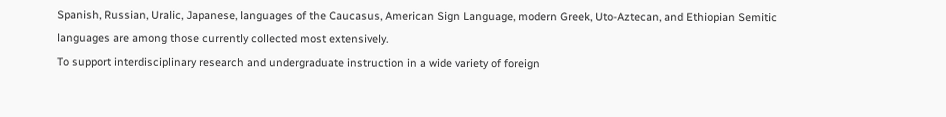Spanish, Russian, Uralic, Japanese, languages of the Caucasus, American Sign Language, modern Greek, Uto-Aztecan, and Ethiopian Semitic languages are among those currently collected most extensively.
To support interdisciplinary research and undergraduate instruction in a wide variety of foreign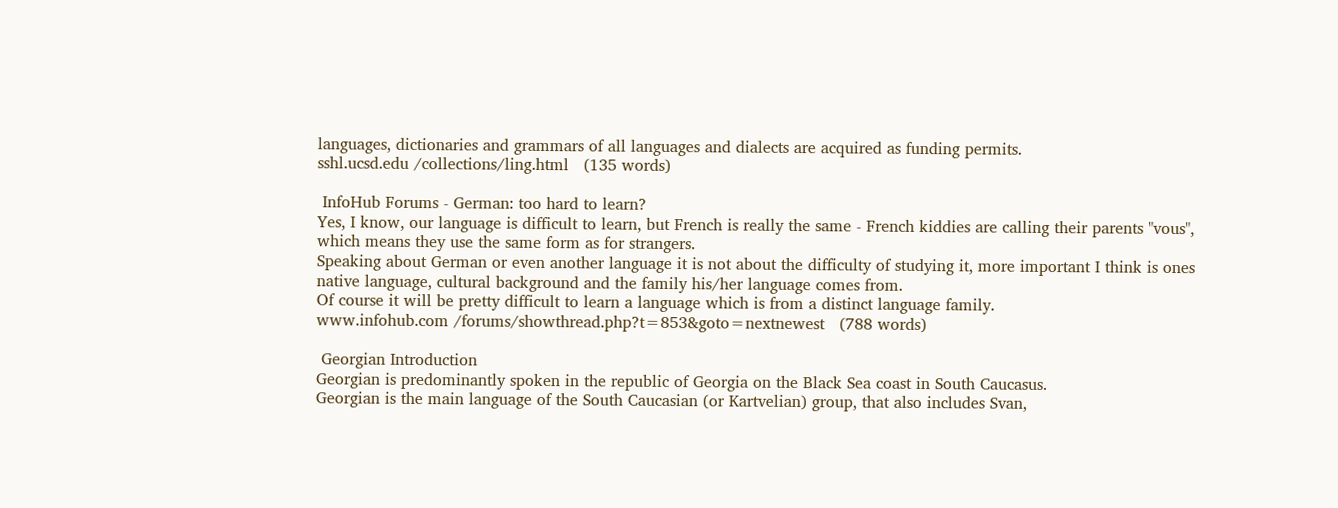languages, dictionaries and grammars of all languages and dialects are acquired as funding permits.
sshl.ucsd.edu /collections/ling.html   (135 words)

 InfoHub Forums - German: too hard to learn?
Yes, I know, our language is difficult to learn, but French is really the same - French kiddies are calling their parents "vous", which means they use the same form as for strangers.
Speaking about German or even another language it is not about the difficulty of studying it, more important I think is ones native language, cultural background and the family his/her language comes from.
Of course it will be pretty difficult to learn a language which is from a distinct language family.
www.infohub.com /forums/showthread.php?t=853&goto=nextnewest   (788 words)

 Georgian Introduction
Georgian is predominantly spoken in the republic of Georgia on the Black Sea coast in South Caucasus.
Georgian is the main language of the South Caucasian (or Kartvelian) group, that also includes Svan,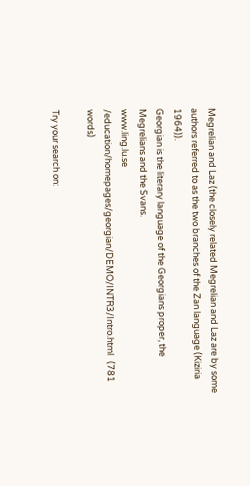Megrelian and Laz (the closely related Megrelian and Laz are by some authors referred to as the two branches of the Zan language (Kiziria 1964)).
Georgian is the literary language of the Georgians proper, the Megrelians and the Svans.
www.ling.lu.se /education/homepages/georgian/DEMO/INTR3/Intro.html   (781 words)

Try your search on: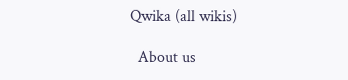Qwika (all wikis)

  About us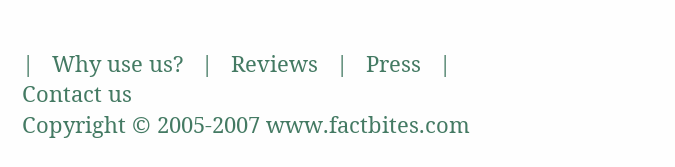|   Why use us?   |   Reviews   |   Press   |   Contact us
Copyright © 2005-2007 www.factbites.com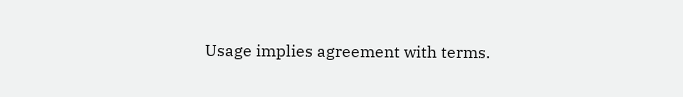Usage implies agreement with terms.